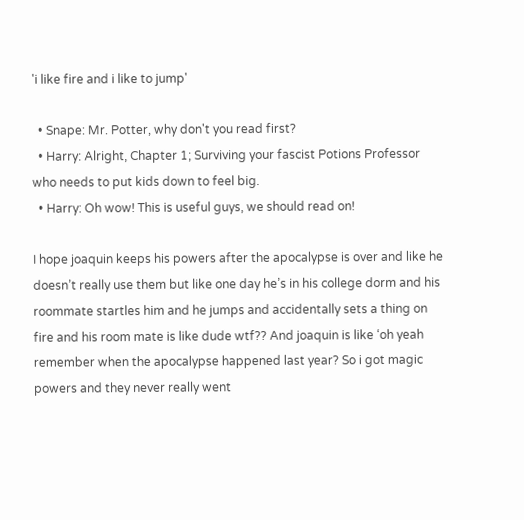'i like fire and i like to jump'

  • Snape: Mr. Potter, why don't you read first?
  • Harry: Alright, Chapter 1; Surviving your fascist Potions Professor who needs to put kids down to feel big.
  • Harry: Oh wow! This is useful guys, we should read on!

I hope joaquin keeps his powers after the apocalypse is over and like he doesn’t really use them but like one day he’s in his college dorm and his roommate startles him and he jumps and accidentally sets a thing on fire and his room mate is like dude wtf?? And joaquin is like ‘oh yeah remember when the apocalypse happened last year? So i got magic powers and they never really went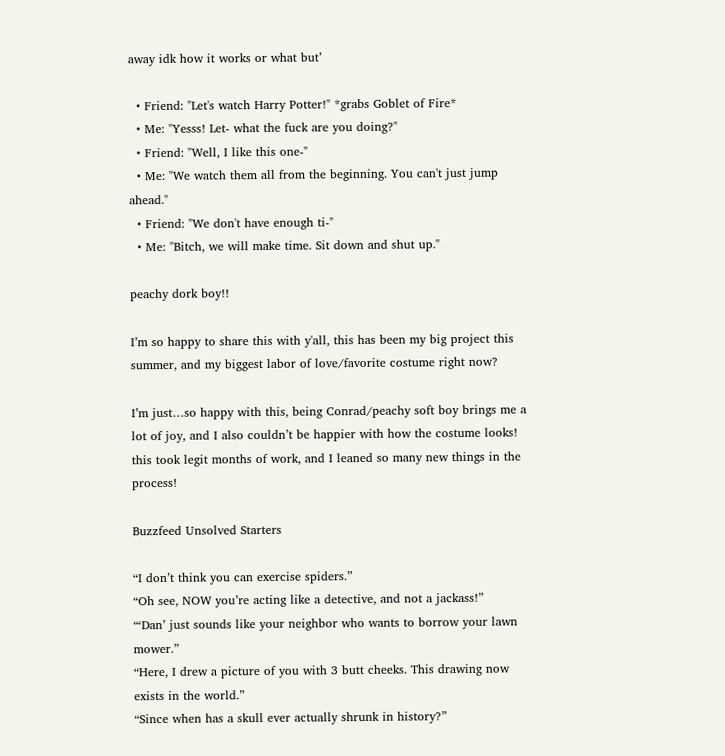away idk how it works or what but’

  • Friend: "Let's watch Harry Potter!" *grabs Goblet of Fire*
  • Me: "Yesss! Let- what the fuck are you doing?"
  • Friend: "Well, I like this one-"
  • Me: "We watch them all from the beginning. You can't just jump ahead."
  • Friend: "We don't have enough ti-"
  • Me: "Bitch, we will make time. Sit down and shut up."

peachy dork boy!!

I’m so happy to share this with y'all, this has been my big project this summer, and my biggest labor of love/favorite costume right now?

I’m just…so happy with this, being Conrad/peachy soft boy brings me a lot of joy, and I also couldn’t be happier with how the costume looks! this took legit months of work, and I leaned so many new things in the process!

Buzzfeed Unsolved Starters

“I don’t think you can exercise spiders.”
“Oh see, NOW you’re acting like a detective, and not a jackass!”
“‘Dan’ just sounds like your neighbor who wants to borrow your lawn mower.”
“Here, I drew a picture of you with 3 butt cheeks. This drawing now exists in the world.”
“Since when has a skull ever actually shrunk in history?”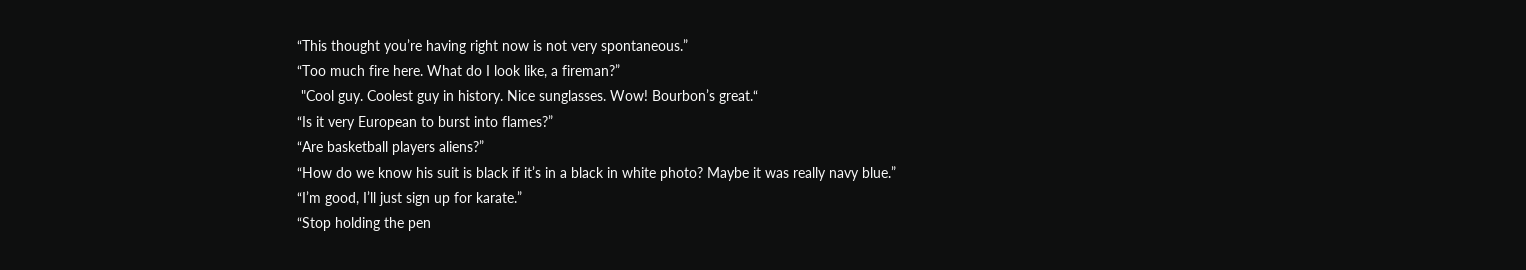“This thought you’re having right now is not very spontaneous.”
“Too much fire here. What do I look like, a fireman?”
 "Cool guy. Coolest guy in history. Nice sunglasses. Wow! Bourbon’s great.“
“Is it very European to burst into flames?”
“Are basketball players aliens?”
“How do we know his suit is black if it’s in a black in white photo? Maybe it was really navy blue.”
“I’m good, I’ll just sign up for karate.”
“Stop holding the pen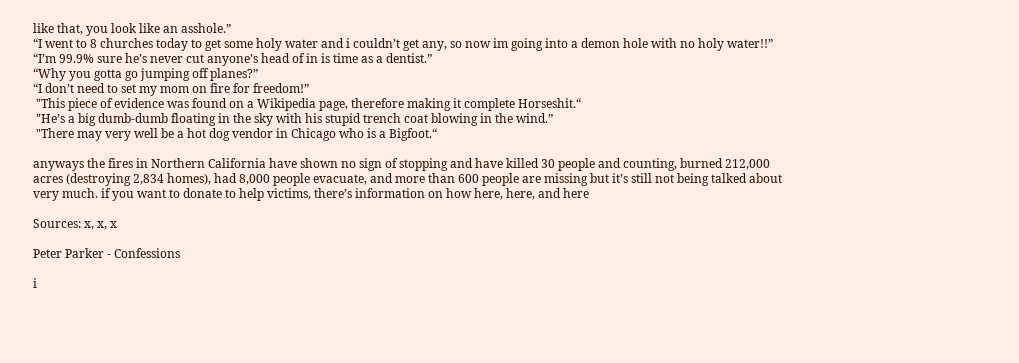like that, you look like an asshole.”
“I went to 8 churches today to get some holy water and i couldn’t get any, so now im going into a demon hole with no holy water!!”
“I’m 99.9% sure he’s never cut anyone’s head of in is time as a dentist.”
“Why you gotta go jumping off planes?”
“I don’t need to set my mom on fire for freedom!”
 "This piece of evidence was found on a Wikipedia page, therefore making it complete Horseshit.“
 "He’s a big dumb-dumb floating in the sky with his stupid trench coat blowing in the wind.”
 "There may very well be a hot dog vendor in Chicago who is a Bigfoot.“

anyways the fires in Northern California have shown no sign of stopping and have killed 30 people and counting, burned 212,000 acres (destroying 2,834 homes), had 8,000 people evacuate, and more than 600 people are missing but it’s still not being talked about very much. if you want to donate to help victims, there’s information on how here, here, and here

Sources: x, x, x

Peter Parker - Confessions

i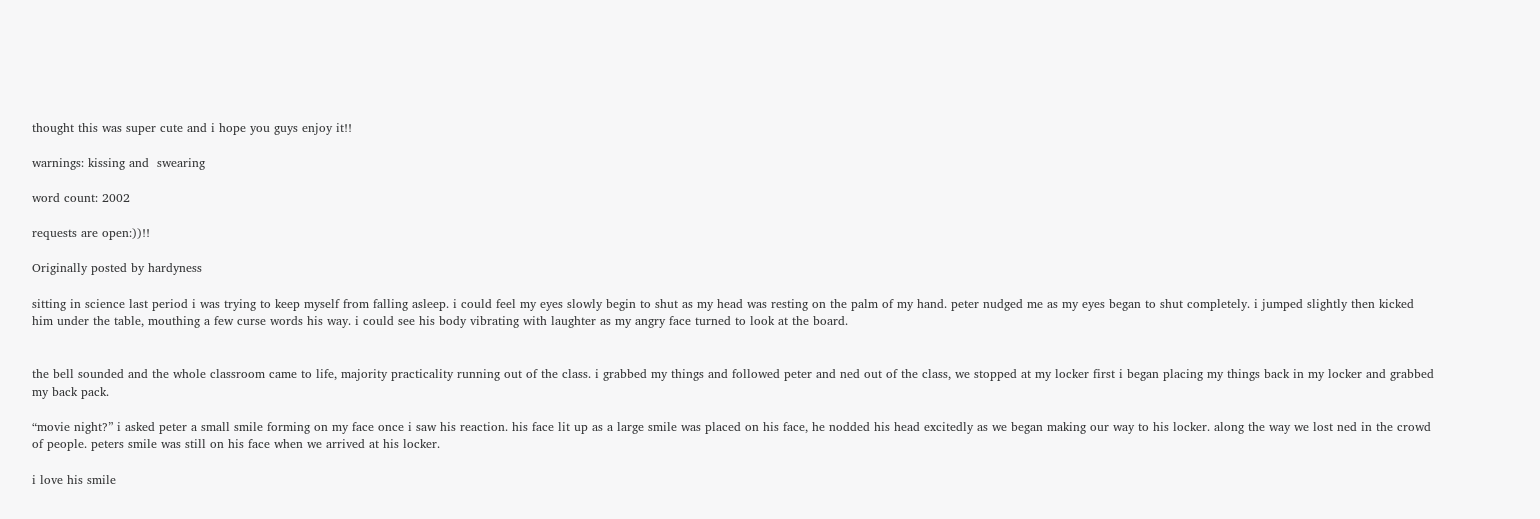thought this was super cute and i hope you guys enjoy it!!

warnings: kissing and  swearing

word count: 2002

requests are open:))!!

Originally posted by hardyness

sitting in science last period i was trying to keep myself from falling asleep. i could feel my eyes slowly begin to shut as my head was resting on the palm of my hand. peter nudged me as my eyes began to shut completely. i jumped slightly then kicked him under the table, mouthing a few curse words his way. i could see his body vibrating with laughter as my angry face turned to look at the board.


the bell sounded and the whole classroom came to life, majority practicality running out of the class. i grabbed my things and followed peter and ned out of the class, we stopped at my locker first i began placing my things back in my locker and grabbed my back pack.

“movie night?” i asked peter a small smile forming on my face once i saw his reaction. his face lit up as a large smile was placed on his face, he nodded his head excitedly as we began making our way to his locker. along the way we lost ned in the crowd of people. peters smile was still on his face when we arrived at his locker.

i love his smile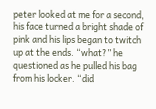peter looked at me for a second, his face turned a bright shade of pink and his lips began to twitch up at the ends. “what?” he questioned as he pulled his bag from his locker. “did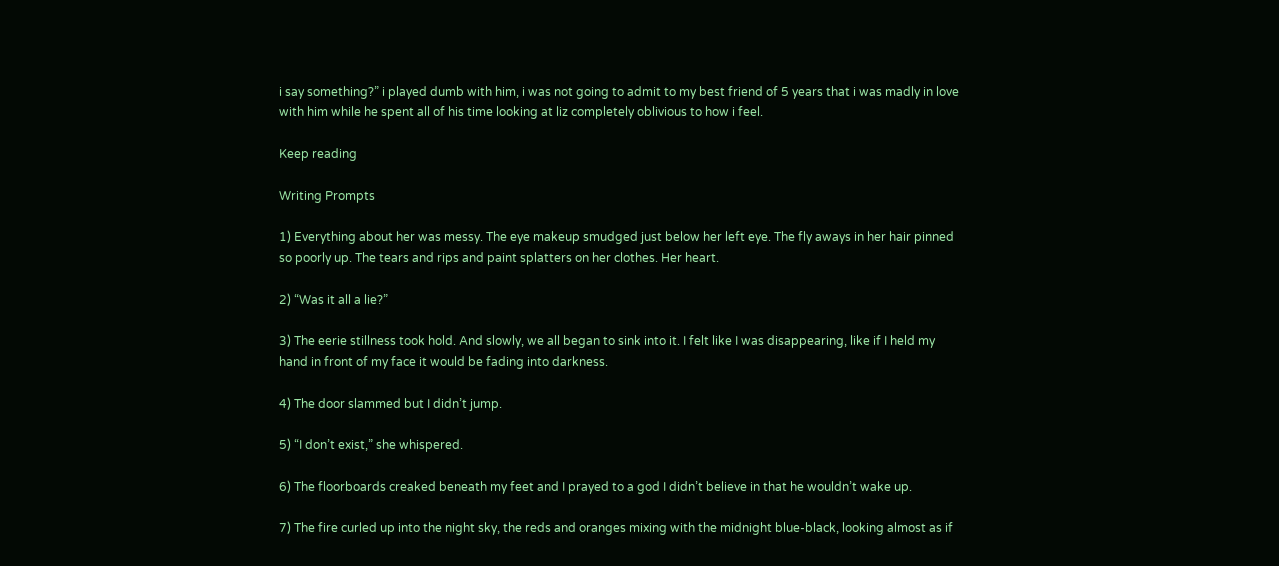i say something?” i played dumb with him, i was not going to admit to my best friend of 5 years that i was madly in love with him while he spent all of his time looking at liz completely oblivious to how i feel.

Keep reading

Writing Prompts

1) Everything about her was messy. The eye makeup smudged just below her left eye. The fly aways in her hair pinned so poorly up. The tears and rips and paint splatters on her clothes. Her heart.

2) “Was it all a lie?”

3) The eerie stillness took hold. And slowly, we all began to sink into it. I felt like I was disappearing, like if I held my hand in front of my face it would be fading into darkness.

4) The door slammed but I didn’t jump.

5) “I don’t exist,” she whispered.

6) The floorboards creaked beneath my feet and I prayed to a god I didn’t believe in that he wouldn’t wake up.

7) The fire curled up into the night sky, the reds and oranges mixing with the midnight blue-black, looking almost as if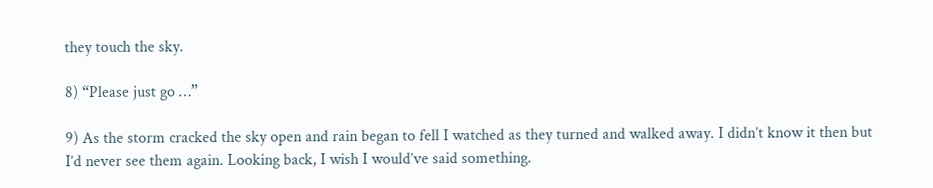they touch the sky.

8) “Please just go …”

9) As the storm cracked the sky open and rain began to fell I watched as they turned and walked away. I didn’t know it then but I’d never see them again. Looking back, I wish I would’ve said something.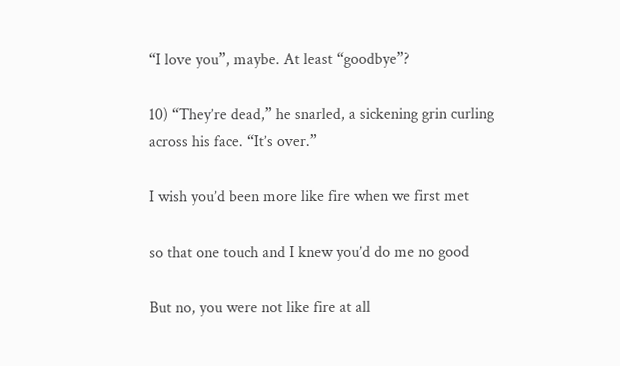“I love you”, maybe. At least “goodbye”?

10) “They’re dead,” he snarled, a sickening grin curling across his face. “It’s over.”

I wish you’d been more like fire when we first met

so that one touch and I knew you’d do me no good

But no, you were not like fire at all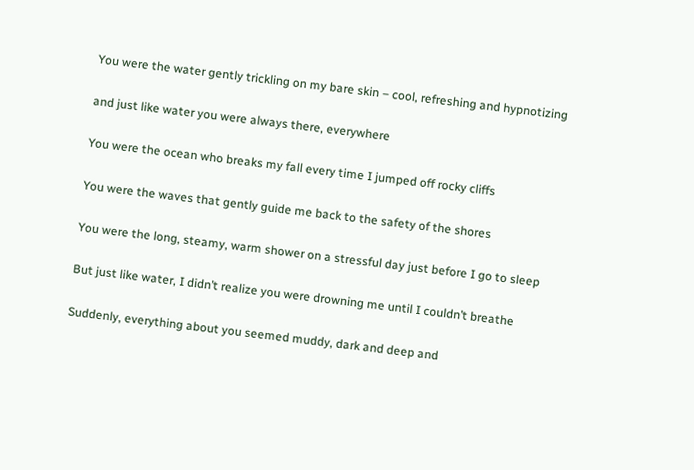You were the water gently trickling on my bare skin – cool, refreshing and hypnotizing

and just like water you were always there, everywhere

You were the ocean who breaks my fall every time I jumped off rocky cliffs

You were the waves that gently guide me back to the safety of the shores

You were the long, steamy, warm shower on a stressful day just before I go to sleep

But just like water, I didn’t realize you were drowning me until I couldn’t breathe

Suddenly, everything about you seemed muddy, dark and deep and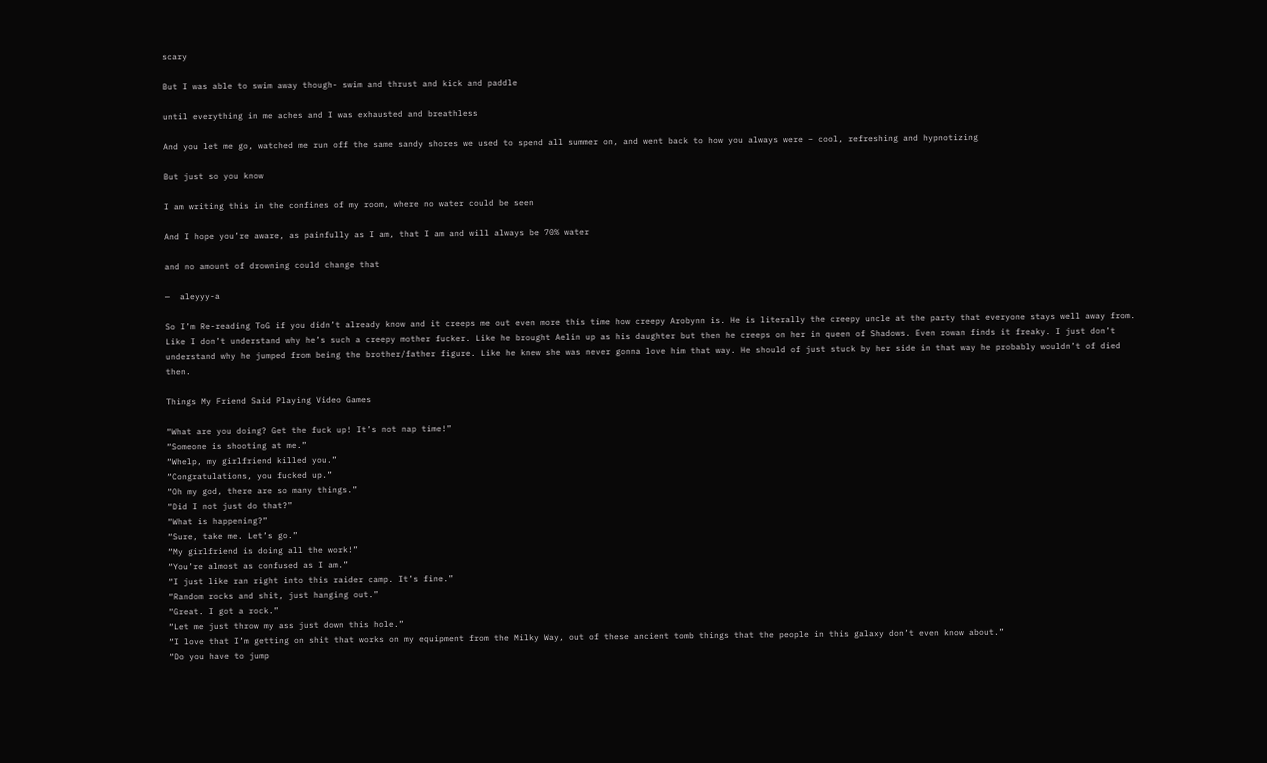scary

But I was able to swim away though- swim and thrust and kick and paddle

until everything in me aches and I was exhausted and breathless

And you let me go, watched me run off the same sandy shores we used to spend all summer on, and went back to how you always were – cool, refreshing and hypnotizing

But just so you know

I am writing this in the confines of my room, where no water could be seen

And I hope you’re aware, as painfully as I am, that I am and will always be 70% water

and no amount of drowning could change that

—  aleyyy-a

So I’m Re-reading ToG if you didn’t already know and it creeps me out even more this time how creepy Arobynn is. He is literally the creepy uncle at the party that everyone stays well away from. Like I don’t understand why he’s such a creepy mother fucker. Like he brought Aelin up as his daughter but then he creeps on her in queen of Shadows. Even rowan finds it freaky. I just don’t understand why he jumped from being the brother/father figure. Like he knew she was never gonna love him that way. He should of just stuck by her side in that way he probably wouldn’t of died then.

Things My Friend Said Playing Video Games

“What are you doing? Get the fuck up! It’s not nap time!”
“Someone is shooting at me.”
“Whelp, my girlfriend killed you.”
“Congratulations, you fucked up.”
“Oh my god, there are so many things.”
“Did I not just do that?”
“What is happening?”
“Sure, take me. Let’s go.”
“My girlfriend is doing all the work!”
“You’re almost as confused as I am.”
“I just like ran right into this raider camp. It’s fine.”
“Random rocks and shit, just hanging out.”
“Great. I got a rock.”
“Let me just throw my ass just down this hole.”
“I love that I’m getting on shit that works on my equipment from the Milky Way, out of these ancient tomb things that the people in this galaxy don’t even know about.”
“Do you have to jump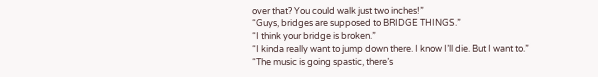over that? You could walk just two inches!”
“Guys, bridges are supposed to BRIDGE THINGS.”
“I think your bridge is broken.”
“I kinda really want to jump down there. I know I’ll die. But I want to.”
“The music is going spastic, there’s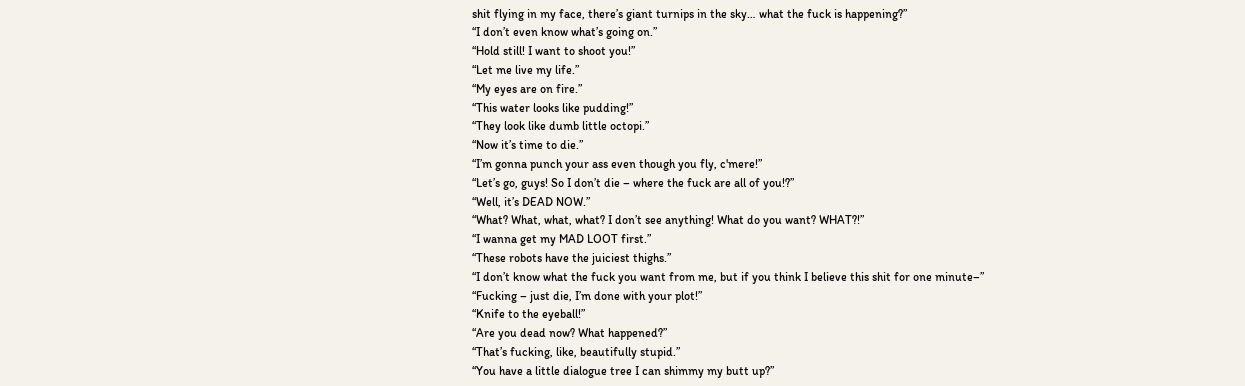shit flying in my face, there’s giant turnips in the sky… what the fuck is happening?”
“I don’t even know what’s going on.”
“Hold still! I want to shoot you!”
“Let me live my life.”
“My eyes are on fire.”
“This water looks like pudding!”
“They look like dumb little octopi.”
“Now it’s time to die.”
“I’m gonna punch your ass even though you fly, c'mere!”
“Let’s go, guys! So I don’t die – where the fuck are all of you!?”
“Well, it’s DEAD NOW.”
“What? What, what, what? I don’t see anything! What do you want? WHAT?!”
“I wanna get my MAD LOOT first.”
“These robots have the juiciest thighs.”
“I don’t know what the fuck you want from me, but if you think I believe this shit for one minute–”
“Fucking – just die, I’m done with your plot!”
“Knife to the eyeball!”
“Are you dead now? What happened?”
“That’s fucking, like, beautifully stupid.”
“You have a little dialogue tree I can shimmy my butt up?”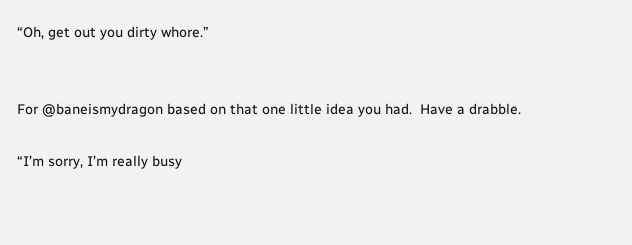“Oh, get out you dirty whore.”


For @baneismydragon based on that one little idea you had.  Have a drabble.

“I’m sorry, I’m really busy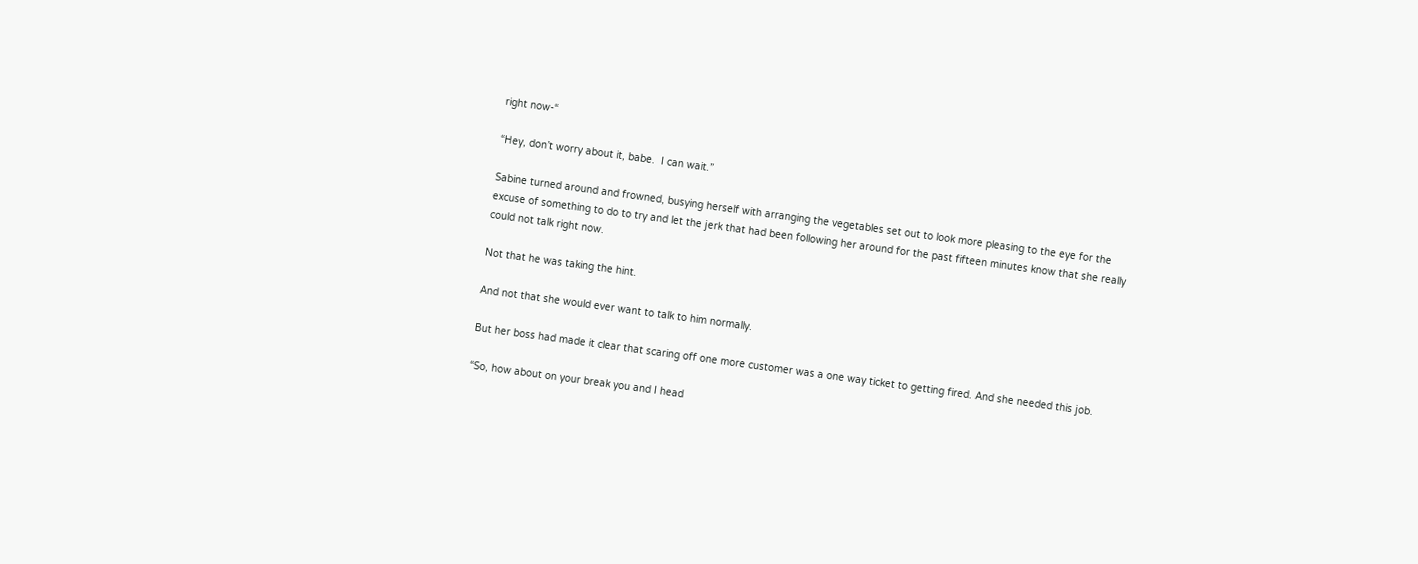right now-“

“Hey, don’t worry about it, babe.  I can wait.”

Sabine turned around and frowned, busying herself with arranging the vegetables set out to look more pleasing to the eye for the excuse of something to do to try and let the jerk that had been following her around for the past fifteen minutes know that she really could not talk right now.

Not that he was taking the hint.

And not that she would ever want to talk to him normally.

But her boss had made it clear that scaring off one more customer was a one way ticket to getting fired. And she needed this job.

“So, how about on your break you and I head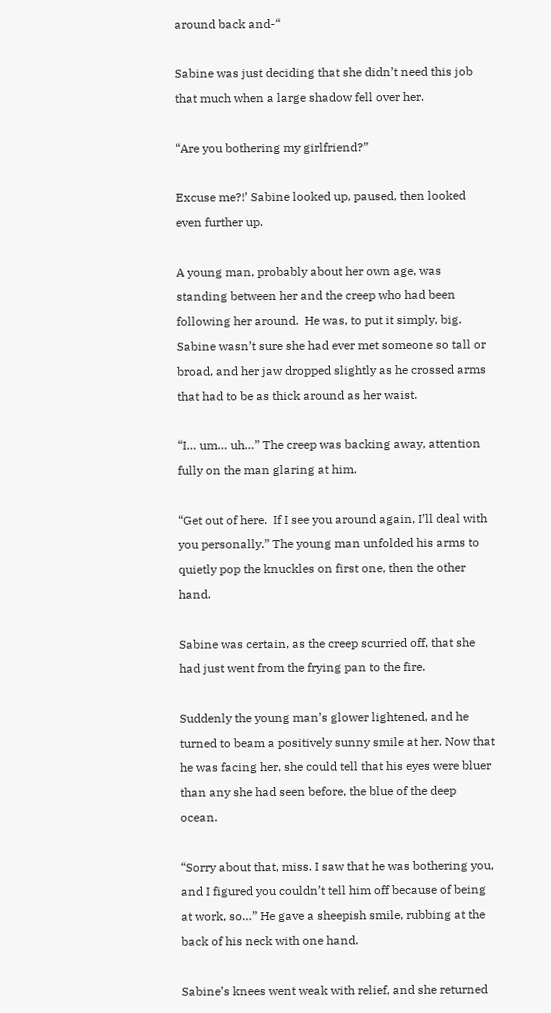around back and-“

Sabine was just deciding that she didn’t need this job that much when a large shadow fell over her.

“Are you bothering my girlfriend?”

Excuse me?!’ Sabine looked up, paused, then looked even further up.

A young man, probably about her own age, was standing between her and the creep who had been following her around.  He was, to put it simply, big.  Sabine wasn’t sure she had ever met someone so tall or broad, and her jaw dropped slightly as he crossed arms that had to be as thick around as her waist.

“I… um… uh…” The creep was backing away, attention fully on the man glaring at him.

“Get out of here.  If I see you around again, I’ll deal with you personally.” The young man unfolded his arms to quietly pop the knuckles on first one, then the other hand.

Sabine was certain, as the creep scurried off, that she had just went from the frying pan to the fire.

Suddenly the young man’s glower lightened, and he turned to beam a positively sunny smile at her. Now that he was facing her, she could tell that his eyes were bluer than any she had seen before, the blue of the deep ocean.

“Sorry about that, miss. I saw that he was bothering you, and I figured you couldn’t tell him off because of being at work, so…” He gave a sheepish smile, rubbing at the back of his neck with one hand.

Sabine’s knees went weak with relief, and she returned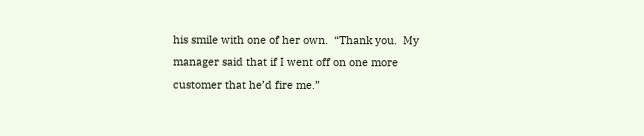his smile with one of her own.  “Thank you.  My manager said that if I went off on one more customer that he’d fire me.”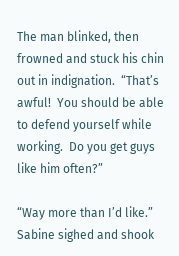The man blinked, then frowned and stuck his chin out in indignation.  “That’s awful!  You should be able to defend yourself while working.  Do you get guys like him often?”

“Way more than I’d like.” Sabine sighed and shook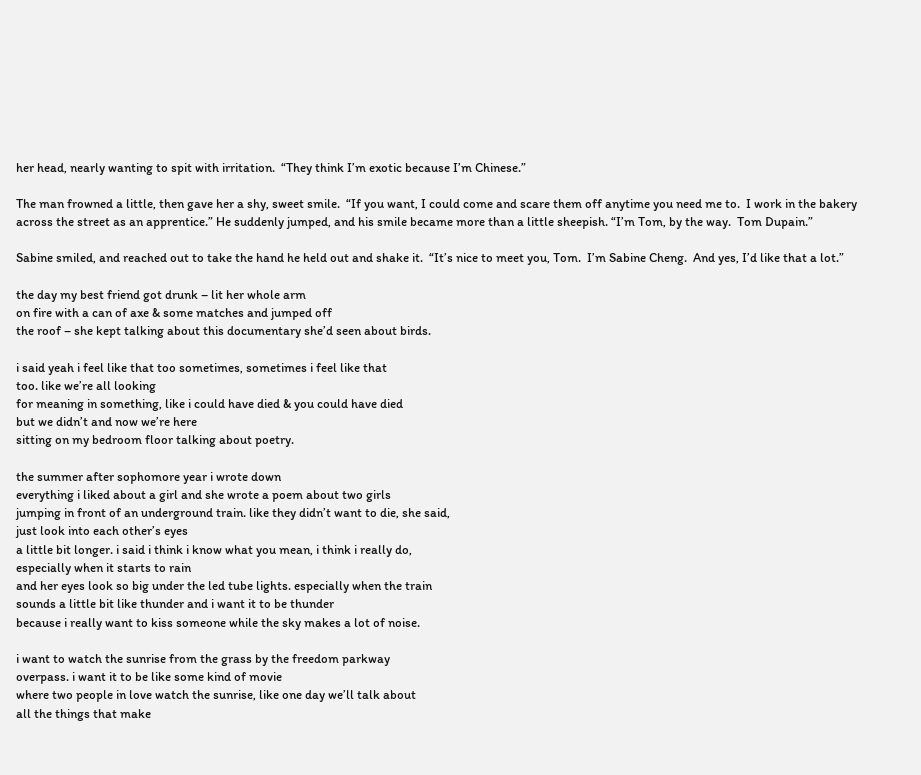her head, nearly wanting to spit with irritation.  “They think I’m exotic because I’m Chinese.”

The man frowned a little, then gave her a shy, sweet smile.  “If you want, I could come and scare them off anytime you need me to.  I work in the bakery across the street as an apprentice.” He suddenly jumped, and his smile became more than a little sheepish. “I’m Tom, by the way.  Tom Dupain.”

Sabine smiled, and reached out to take the hand he held out and shake it.  “It’s nice to meet you, Tom.  I’m Sabine Cheng.  And yes, I’d like that a lot.”

the day my best friend got drunk – lit her whole arm
on fire with a can of axe & some matches and jumped off
the roof – she kept talking about this documentary she’d seen about birds.

i said yeah i feel like that too sometimes, sometimes i feel like that
too. like we’re all looking
for meaning in something, like i could have died & you could have died
but we didn’t and now we’re here
sitting on my bedroom floor talking about poetry.

the summer after sophomore year i wrote down
everything i liked about a girl and she wrote a poem about two girls
jumping in front of an underground train. like they didn’t want to die, she said,
just look into each other’s eyes
a little bit longer. i said i think i know what you mean, i think i really do,
especially when it starts to rain
and her eyes look so big under the led tube lights. especially when the train
sounds a little bit like thunder and i want it to be thunder
because i really want to kiss someone while the sky makes a lot of noise.

i want to watch the sunrise from the grass by the freedom parkway
overpass. i want it to be like some kind of movie
where two people in love watch the sunrise, like one day we’ll talk about
all the things that make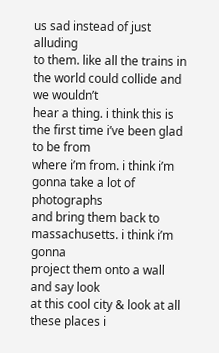us sad instead of just alluding
to them. like all the trains in the world could collide and we wouldn’t
hear a thing. i think this is the first time i’ve been glad to be from
where i’m from. i think i’m gonna take a lot of photographs
and bring them back to massachusetts. i think i’m gonna
project them onto a wall and say look
at this cool city & look at all these places i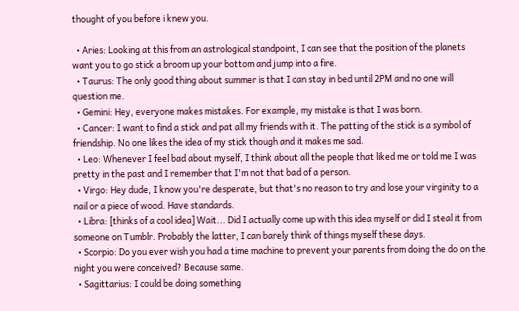thought of you before i knew you.

  • Aries: Looking at this from an astrological standpoint, I can see that the position of the planets want you to go stick a broom up your bottom and jump into a fire.
  • Taurus: The only good thing about summer is that I can stay in bed until 2PM and no one will question me.
  • Gemini: Hey, everyone makes mistakes. For example, my mistake is that I was born.
  • Cancer: I want to find a stick and pat all my friends with it. The patting of the stick is a symbol of friendship. No one likes the idea of my stick though and it makes me sad.
  • Leo: Whenever I feel bad about myself, I think about all the people that liked me or told me I was pretty in the past and I remember that I'm not that bad of a person.
  • Virgo: Hey dude, I know you're desperate, but that's no reason to try and lose your virginity to a nail or a piece of wood. Have standards.
  • Libra: [thinks of a cool idea] Wait... Did I actually come up with this idea myself or did I steal it from someone on Tumblr. Probably the latter, I can barely think of things myself these days.
  • Scorpio: Do you ever wish you had a time machine to prevent your parents from doing the do on the night you were conceived? Because same.
  • Sagittarius: I could be doing something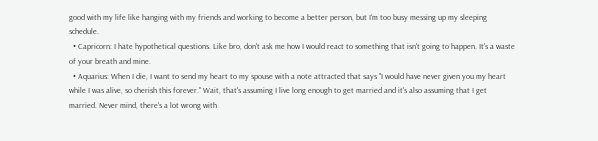good with my life like hanging with my friends and working to become a better person, but I'm too busy messing up my sleeping schedule.
  • Capricorn: I hate hypothetical questions. Like bro, don't ask me how I would react to something that isn't going to happen. It's a waste of your breath and mine.
  • Aquarius: When I die, I want to send my heart to my spouse with a note attracted that says "I would have never given you my heart while I was alive, so cherish this forever." Wait, that's assuming I live long enough to get married and it's also assuming that I get married. Never mind, there's a lot wrong with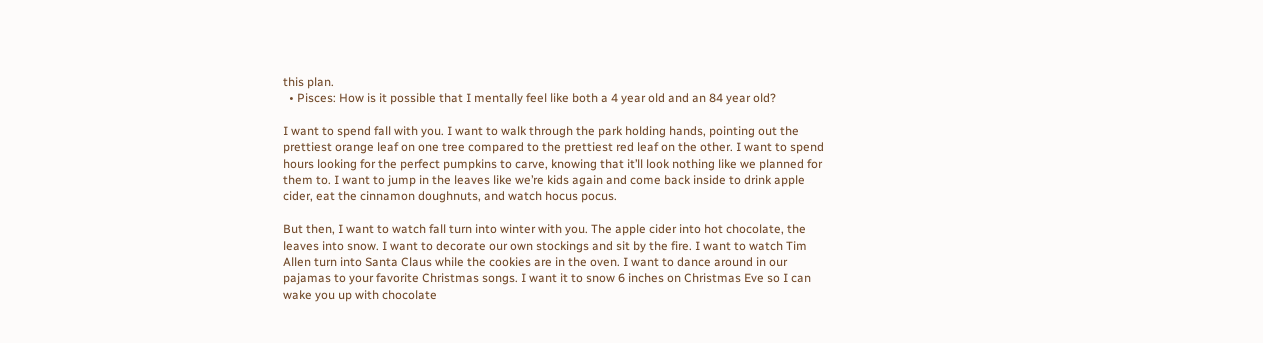this plan.
  • Pisces: How is it possible that I mentally feel like both a 4 year old and an 84 year old?

I want to spend fall with you. I want to walk through the park holding hands, pointing out the prettiest orange leaf on one tree compared to the prettiest red leaf on the other. I want to spend hours looking for the perfect pumpkins to carve, knowing that it’ll look nothing like we planned for them to. I want to jump in the leaves like we’re kids again and come back inside to drink apple cider, eat the cinnamon doughnuts, and watch hocus pocus.

But then, I want to watch fall turn into winter with you. The apple cider into hot chocolate, the leaves into snow. I want to decorate our own stockings and sit by the fire. I want to watch Tim Allen turn into Santa Claus while the cookies are in the oven. I want to dance around in our pajamas to your favorite Christmas songs. I want it to snow 6 inches on Christmas Eve so I can wake you up with chocolate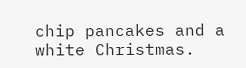chip pancakes and a white Christmas.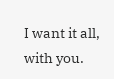I want it all, with you.